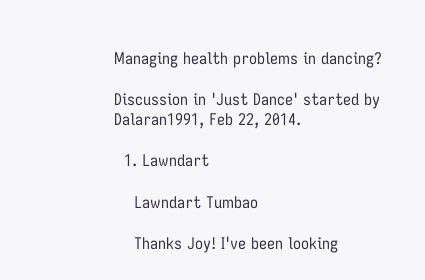Managing health problems in dancing?

Discussion in 'Just Dance' started by Dalaran1991, Feb 22, 2014.

  1. Lawndart

    Lawndart Tumbao

    Thanks Joy! I've been looking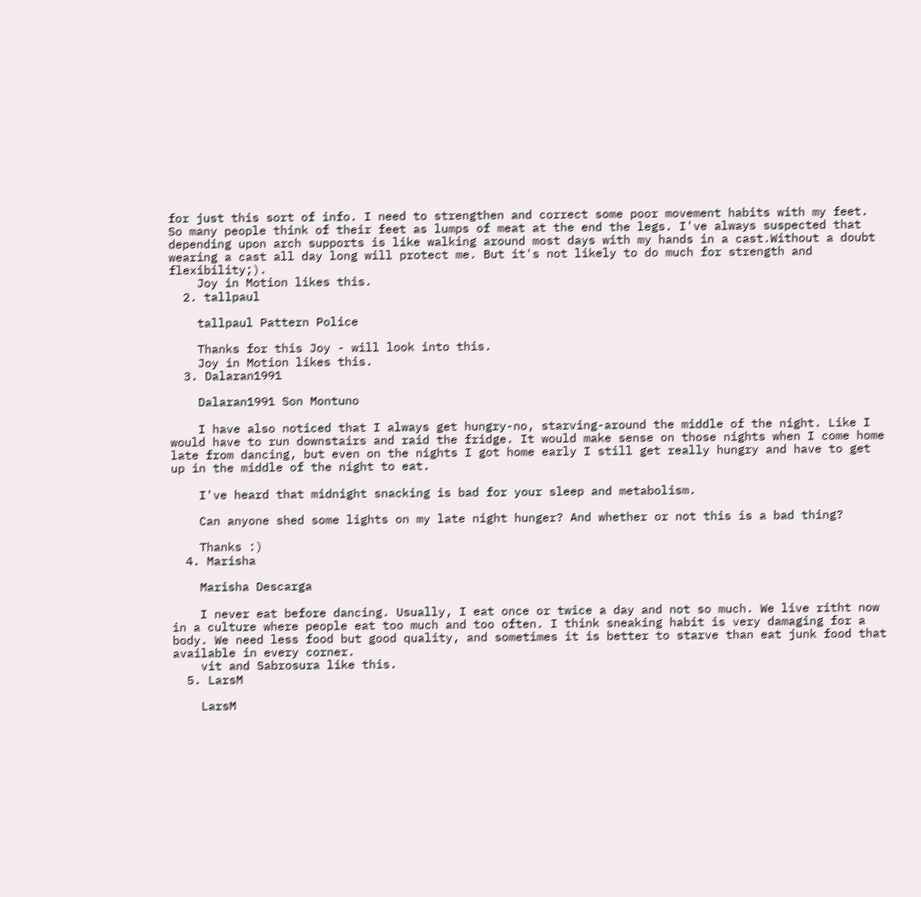for just this sort of info. I need to strengthen and correct some poor movement habits with my feet. So many people think of their feet as lumps of meat at the end the legs. I've always suspected that depending upon arch supports is like walking around most days with my hands in a cast.Without a doubt wearing a cast all day long will protect me. But it's not likely to do much for strength and flexibility;).
    Joy in Motion likes this.
  2. tallpaul

    tallpaul Pattern Police

    Thanks for this Joy - will look into this.
    Joy in Motion likes this.
  3. Dalaran1991

    Dalaran1991 Son Montuno

    I have also noticed that I always get hungry-no, starving-around the middle of the night. Like I would have to run downstairs and raid the fridge. It would make sense on those nights when I come home late from dancing, but even on the nights I got home early I still get really hungry and have to get up in the middle of the night to eat.

    I've heard that midnight snacking is bad for your sleep and metabolism.

    Can anyone shed some lights on my late night hunger? And whether or not this is a bad thing?

    Thanks :)
  4. Marisha

    Marisha Descarga

    I never eat before dancing. Usually, I eat once or twice a day and not so much. We live ritht now in a culture where people eat too much and too often. I think sneaking habit is very damaging for a body. We need less food but good quality, and sometimes it is better to starve than eat junk food that available in every corner.
    vit and Sabrosura like this.
  5. LarsM

    LarsM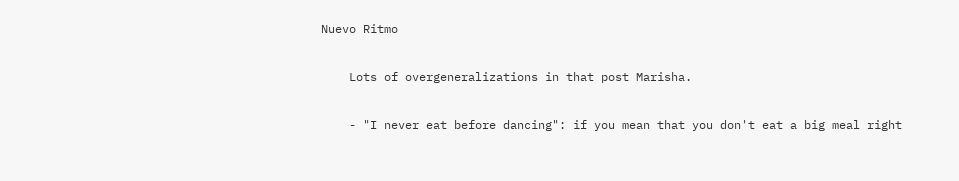Nuevo Ritmo

    Lots of overgeneralizations in that post Marisha.

    - "I never eat before dancing": if you mean that you don't eat a big meal right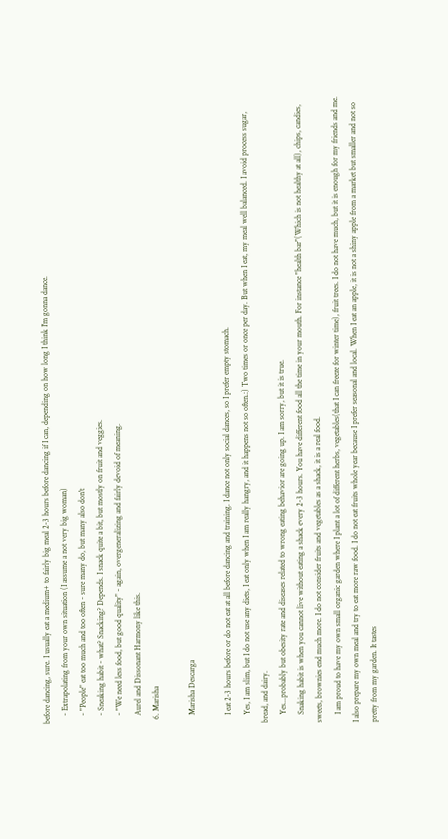before dancing, sure. I usually eat a medium+ to fairly big meal 2-3 hours before dancing if I can, depending on how long I think I'm gonna dance.
    - Extrapolating from your own situation (I assume a not very big woman)
    - "People" eat too much and too often - sure many do, but many also don't
    - Sneaking habit - what? Snacking? Depends. I snack quite a bit, but mostly on fruit and veggies.
    - "We need less food, but good quality" - again, overgeneralizing and fairly devoid of meaning.
    Aurel and Dissonant Harmony like this.
  6. Marisha

    Marisha Descarga

    I eat 2-3 hours before or do not eat at all before dancing and training. I dance not only social dances, so I prefer empty stomach.
    Yes, I am slim, but I do not use any diets, I eat only when I am really hangry, and it happens not so often.:) Two times or once per day. But when I eat, my meal well balanced. I avoid process sugar, bread, and dairy.
    Yes...probably but obesity rate and diseases related to wrong eating behavior are going up. I am sorry, but it is true.
    Snaking habit is when you cannot live without eating a shack every 2-3 hours. You have different food all the time in your mouth. For instance "health bar"(Which is not healthy at all), chips, candies, sweets, brownies end much more. I do not consider fruits and vegetables as a shack, it is a real food.
    I am proud to have my own small organic garden where I plant a lot of different herbs, vegetables(that I can freeze for winter time), fruit trees. I do not have much, but it is enough for my friends and me. I also prepare my own meal and try to eat more raw food. I do not eat fruits whole year because I prefer seasonal and local. When I eat an apple, it is not a shiny apple from a market but smaller and not so pretty from my garden. It tastes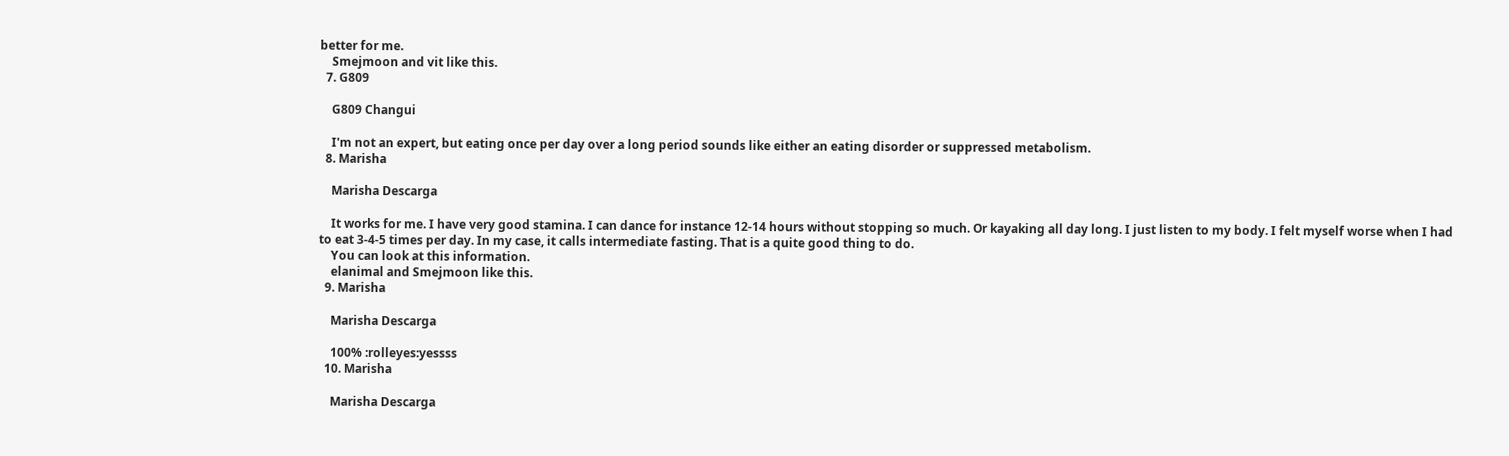better for me.
    Smejmoon and vit like this.
  7. G809

    G809 Changui

    I'm not an expert, but eating once per day over a long period sounds like either an eating disorder or suppressed metabolism.
  8. Marisha

    Marisha Descarga

    It works for me. I have very good stamina. I can dance for instance 12-14 hours without stopping so much. Or kayaking all day long. I just listen to my body. I felt myself worse when I had to eat 3-4-5 times per day. In my case, it calls intermediate fasting. That is a quite good thing to do.
    You can look at this information.
    elanimal and Smejmoon like this.
  9. Marisha

    Marisha Descarga

    100% :rolleyes:yessss
  10. Marisha

    Marisha Descarga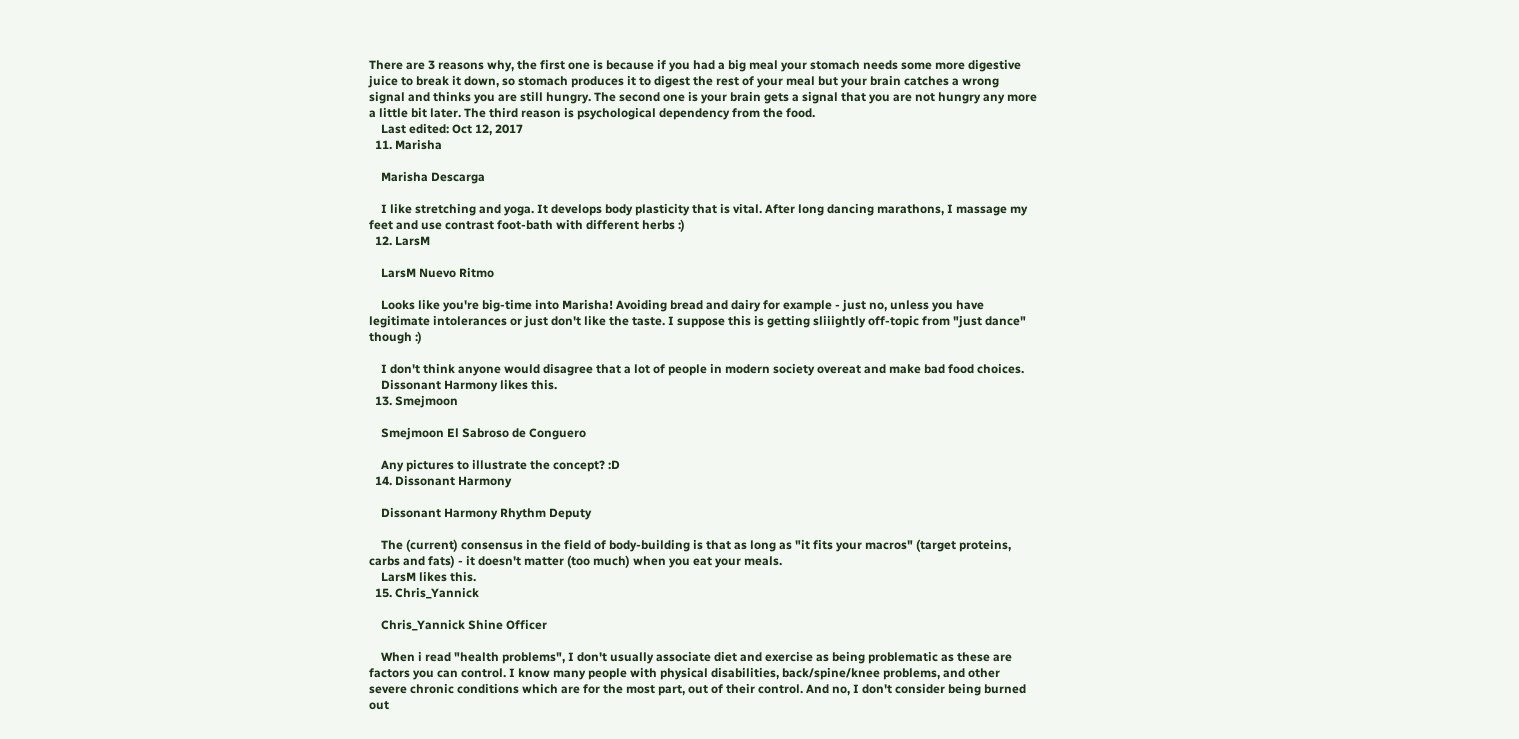There are 3 reasons why, the first one is because if you had a big meal your stomach needs some more digestive juice to break it down, so stomach produces it to digest the rest of your meal but your brain catches a wrong signal and thinks you are still hungry. The second one is your brain gets a signal that you are not hungry any more a little bit later. The third reason is psychological dependency from the food.
    Last edited: Oct 12, 2017
  11. Marisha

    Marisha Descarga

    I like stretching and yoga. It develops body plasticity that is vital. After long dancing marathons, I massage my feet and use contrast foot-bath with different herbs :)
  12. LarsM

    LarsM Nuevo Ritmo

    Looks like you're big-time into Marisha! Avoiding bread and dairy for example - just no, unless you have legitimate intolerances or just don't like the taste. I suppose this is getting sliiightly off-topic from "just dance" though :)

    I don't think anyone would disagree that a lot of people in modern society overeat and make bad food choices.
    Dissonant Harmony likes this.
  13. Smejmoon

    Smejmoon El Sabroso de Conguero

    Any pictures to illustrate the concept? :D
  14. Dissonant Harmony

    Dissonant Harmony Rhythm Deputy

    The (current) consensus in the field of body-building is that as long as "it fits your macros" (target proteins, carbs and fats) - it doesn't matter (too much) when you eat your meals.
    LarsM likes this.
  15. Chris_Yannick

    Chris_Yannick Shine Officer

    When i read "health problems", I don't usually associate diet and exercise as being problematic as these are factors you can control. I know many people with physical disabilities, back/spine/knee problems, and other severe chronic conditions which are for the most part, out of their control. And no, I don't consider being burned out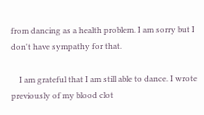from dancing as a health problem. I am sorry but I don't have sympathy for that.

    I am grateful that I am still able to dance. I wrote previously of my blood clot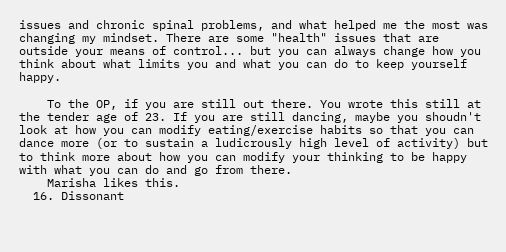issues and chronic spinal problems, and what helped me the most was changing my mindset. There are some "health" issues that are outside your means of control... but you can always change how you think about what limits you and what you can do to keep yourself happy.

    To the OP, if you are still out there. You wrote this still at the tender age of 23. If you are still dancing, maybe you shoudn't look at how you can modify eating/exercise habits so that you can dance more (or to sustain a ludicrously high level of activity) but to think more about how you can modify your thinking to be happy with what you can do and go from there.
    Marisha likes this.
  16. Dissonant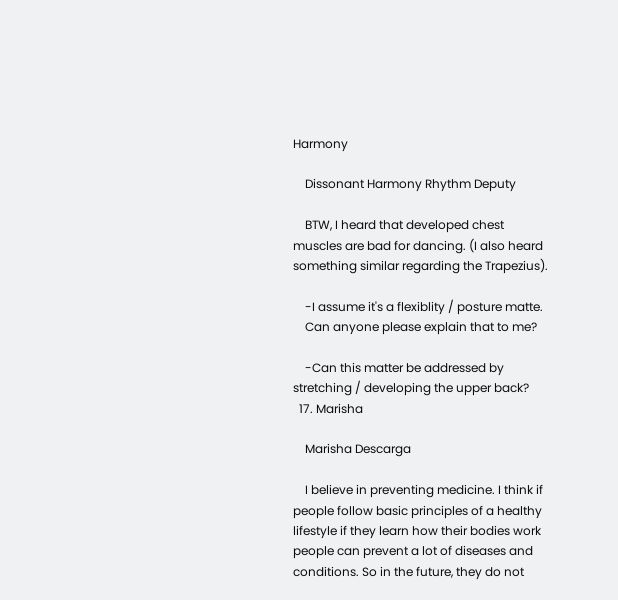Harmony

    Dissonant Harmony Rhythm Deputy

    BTW, I heard that developed chest muscles are bad for dancing. (I also heard something similar regarding the Trapezius).

    -I assume it's a flexiblity / posture matte.
    Can anyone please explain that to me?

    -Can this matter be addressed by stretching / developing the upper back?
  17. Marisha

    Marisha Descarga

    I believe in preventing medicine. I think if people follow basic principles of a healthy lifestyle if they learn how their bodies work people can prevent a lot of diseases and conditions. So in the future, they do not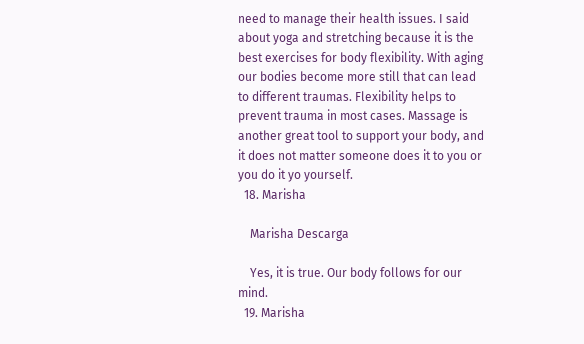need to manage their health issues. I said about yoga and stretching because it is the best exercises for body flexibility. With aging our bodies become more still that can lead to different traumas. Flexibility helps to prevent trauma in most cases. Massage is another great tool to support your body, and it does not matter someone does it to you or you do it yo yourself.
  18. Marisha

    Marisha Descarga

    Yes, it is true. Our body follows for our mind.
  19. Marisha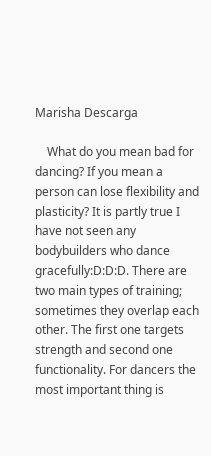Marisha Descarga

    What do you mean bad for dancing? If you mean a person can lose flexibility and plasticity? It is partly true I have not seen any bodybuilders who dance gracefully:D:D:D. There are two main types of training; sometimes they overlap each other. The first one targets strength and second one functionality. For dancers the most important thing is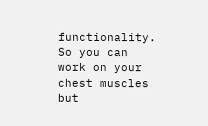functionality. So you can work on your chest muscles but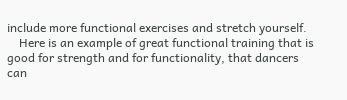include more functional exercises and stretch yourself.
    Here is an example of great functional training that is good for strength and for functionality, that dancers can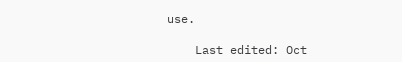use.

    Last edited: Oct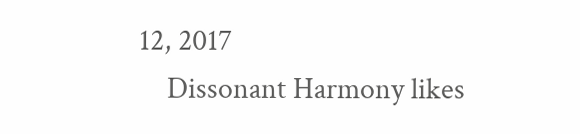12, 2017
    Dissonant Harmony likes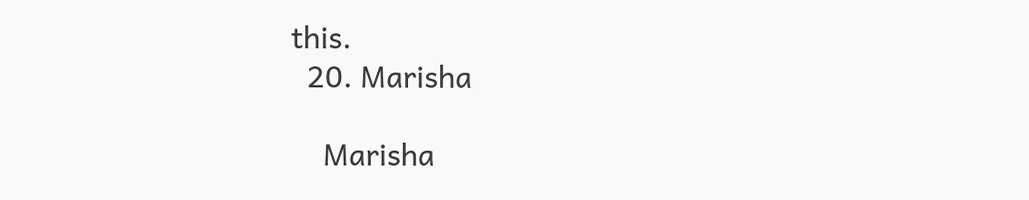this.
  20. Marisha

    Marisha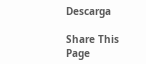Descarga

Share This Page